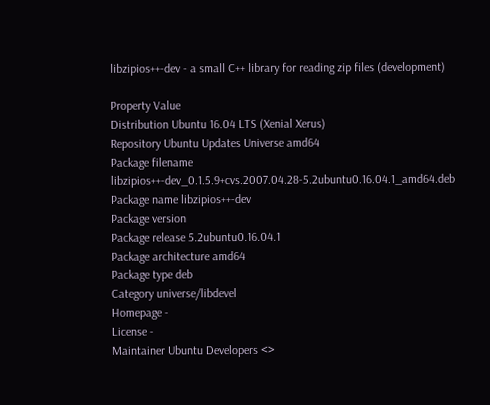libzipios++-dev - a small C++ library for reading zip files (development)

Property Value
Distribution Ubuntu 16.04 LTS (Xenial Xerus)
Repository Ubuntu Updates Universe amd64
Package filename libzipios++-dev_0.1.5.9+cvs.2007.04.28-5.2ubuntu0.16.04.1_amd64.deb
Package name libzipios++-dev
Package version
Package release 5.2ubuntu0.16.04.1
Package architecture amd64
Package type deb
Category universe/libdevel
Homepage -
License -
Maintainer Ubuntu Developers <>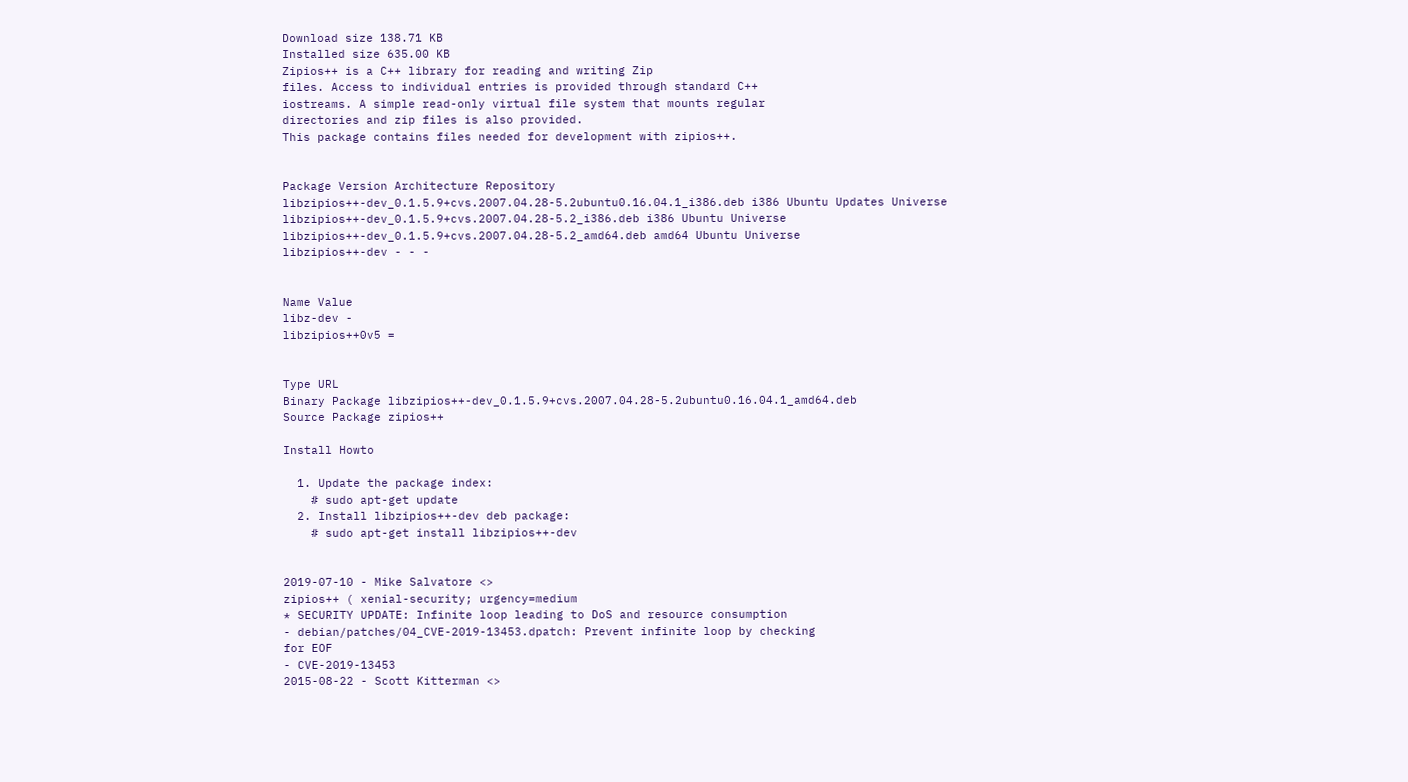Download size 138.71 KB
Installed size 635.00 KB
Zipios++ is a C++ library for reading and writing Zip
files. Access to individual entries is provided through standard C++
iostreams. A simple read-only virtual file system that mounts regular
directories and zip files is also provided.
This package contains files needed for development with zipios++.


Package Version Architecture Repository
libzipios++-dev_0.1.5.9+cvs.2007.04.28-5.2ubuntu0.16.04.1_i386.deb i386 Ubuntu Updates Universe
libzipios++-dev_0.1.5.9+cvs.2007.04.28-5.2_i386.deb i386 Ubuntu Universe
libzipios++-dev_0.1.5.9+cvs.2007.04.28-5.2_amd64.deb amd64 Ubuntu Universe
libzipios++-dev - - -


Name Value
libz-dev -
libzipios++0v5 =


Type URL
Binary Package libzipios++-dev_0.1.5.9+cvs.2007.04.28-5.2ubuntu0.16.04.1_amd64.deb
Source Package zipios++

Install Howto

  1. Update the package index:
    # sudo apt-get update
  2. Install libzipios++-dev deb package:
    # sudo apt-get install libzipios++-dev


2019-07-10 - Mike Salvatore <>
zipios++ ( xenial-security; urgency=medium
* SECURITY UPDATE: Infinite loop leading to DoS and resource consumption
- debian/patches/04_CVE-2019-13453.dpatch: Prevent infinite loop by checking
for EOF
- CVE-2019-13453
2015-08-22 - Scott Kitterman <>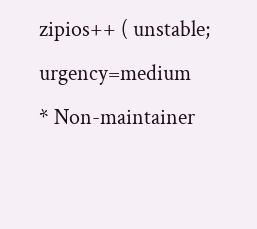zipios++ ( unstable; urgency=medium
* Non-maintainer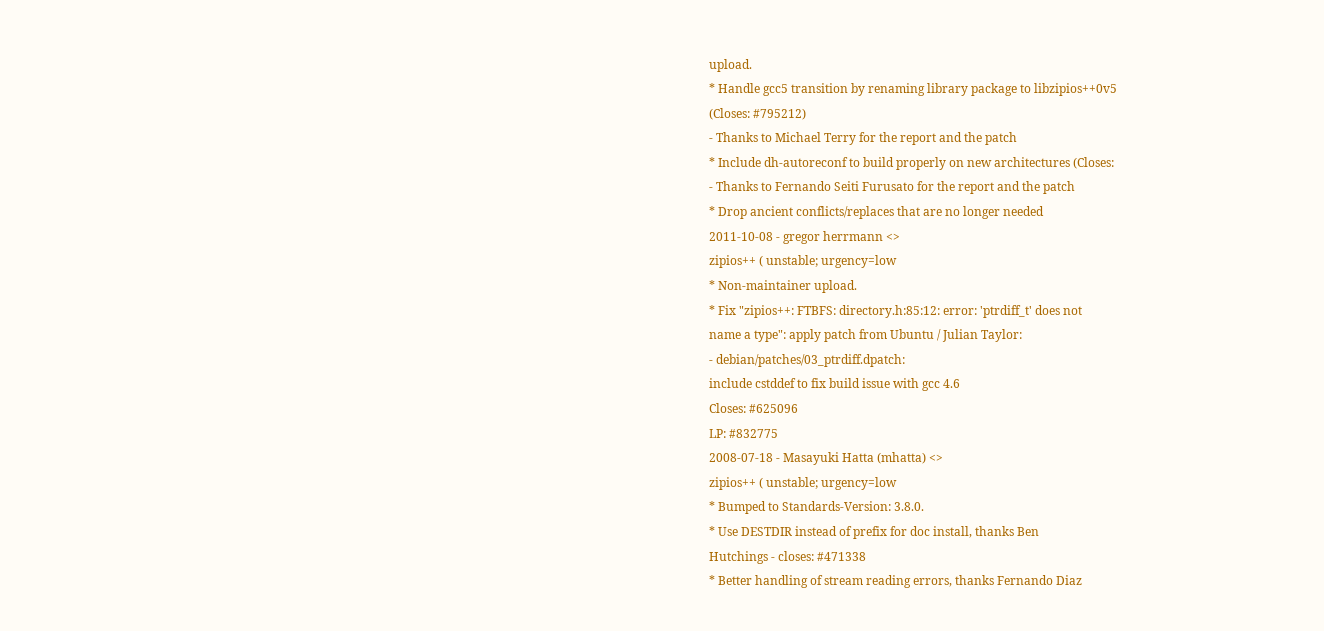upload.
* Handle gcc5 transition by renaming library package to libzipios++0v5
(Closes: #795212)
- Thanks to Michael Terry for the report and the patch
* Include dh-autoreconf to build properly on new architectures (Closes:
- Thanks to Fernando Seiti Furusato for the report and the patch
* Drop ancient conflicts/replaces that are no longer needed
2011-10-08 - gregor herrmann <>
zipios++ ( unstable; urgency=low
* Non-maintainer upload.
* Fix "zipios++: FTBFS: directory.h:85:12: error: 'ptrdiff_t' does not
name a type": apply patch from Ubuntu / Julian Taylor:
- debian/patches/03_ptrdiff.dpatch:
include cstddef to fix build issue with gcc 4.6
Closes: #625096
LP: #832775
2008-07-18 - Masayuki Hatta (mhatta) <>
zipios++ ( unstable; urgency=low
* Bumped to Standards-Version: 3.8.0.
* Use DESTDIR instead of prefix for doc install, thanks Ben
Hutchings - closes: #471338
* Better handling of stream reading errors, thanks Fernando Diaz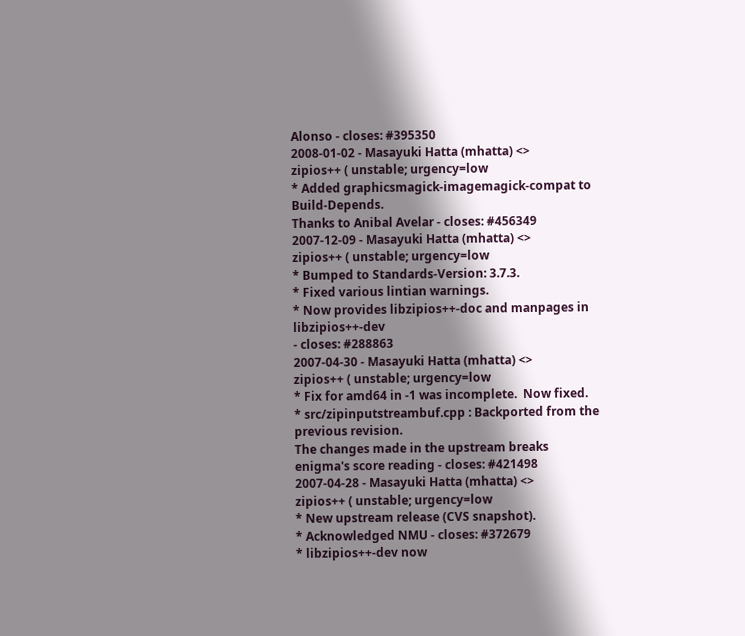Alonso - closes: #395350
2008-01-02 - Masayuki Hatta (mhatta) <>
zipios++ ( unstable; urgency=low
* Added graphicsmagick-imagemagick-compat to Build-Depends.
Thanks to Anibal Avelar - closes: #456349
2007-12-09 - Masayuki Hatta (mhatta) <>
zipios++ ( unstable; urgency=low
* Bumped to Standards-Version: 3.7.3.
* Fixed various lintian warnings.
* Now provides libzipios++-doc and manpages in libzipios++-dev
- closes: #288863
2007-04-30 - Masayuki Hatta (mhatta) <>
zipios++ ( unstable; urgency=low
* Fix for amd64 in -1 was incomplete.  Now fixed.
* src/zipinputstreambuf.cpp : Backported from the previous revision.
The changes made in the upstream breaks enigma's score reading - closes: #421498
2007-04-28 - Masayuki Hatta (mhatta) <>
zipios++ ( unstable; urgency=low
* New upstream release (CVS snapshot).
* Acknowledged NMU - closes: #372679
* libzipios++-dev now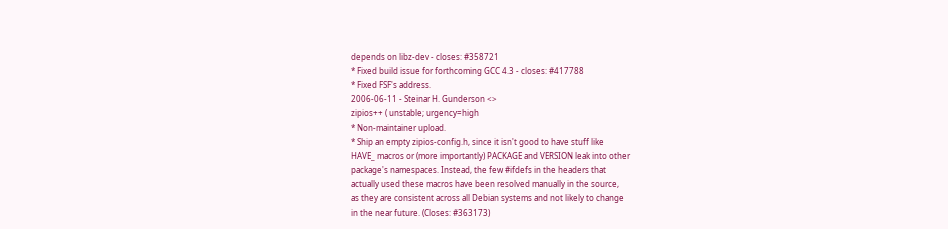depends on libz-dev - closes: #358721
* Fixed build issue for forthcoming GCC 4.3 - closes: #417788
* Fixed FSF's address.
2006-06-11 - Steinar H. Gunderson <>
zipios++ ( unstable; urgency=high
* Non-maintainer upload.
* Ship an empty zipios-config.h, since it isn't good to have stuff like
HAVE_ macros or (more importantly) PACKAGE and VERSION leak into other
package's namespaces. Instead, the few #ifdefs in the headers that
actually used these macros have been resolved manually in the source,
as they are consistent across all Debian systems and not likely to change
in the near future. (Closes: #363173)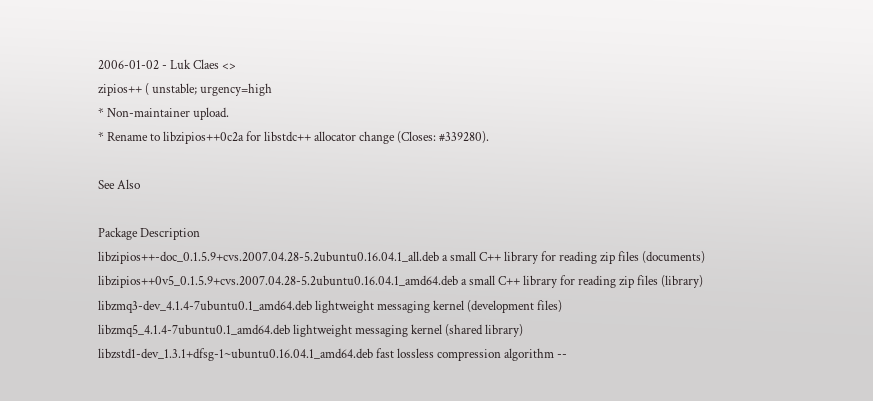2006-01-02 - Luk Claes <>
zipios++ ( unstable; urgency=high
* Non-maintainer upload.
* Rename to libzipios++0c2a for libstdc++ allocator change (Closes: #339280).

See Also

Package Description
libzipios++-doc_0.1.5.9+cvs.2007.04.28-5.2ubuntu0.16.04.1_all.deb a small C++ library for reading zip files (documents)
libzipios++0v5_0.1.5.9+cvs.2007.04.28-5.2ubuntu0.16.04.1_amd64.deb a small C++ library for reading zip files (library)
libzmq3-dev_4.1.4-7ubuntu0.1_amd64.deb lightweight messaging kernel (development files)
libzmq5_4.1.4-7ubuntu0.1_amd64.deb lightweight messaging kernel (shared library)
libzstd1-dev_1.3.1+dfsg-1~ubuntu0.16.04.1_amd64.deb fast lossless compression algorithm --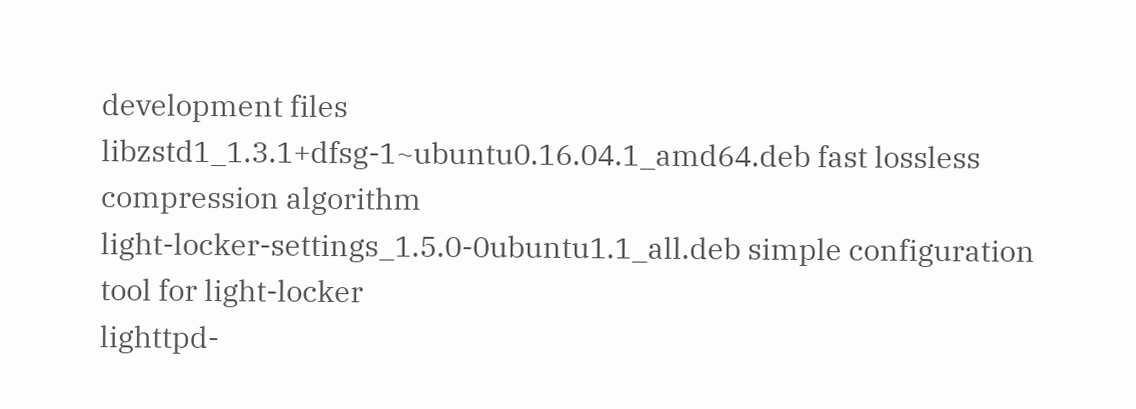development files
libzstd1_1.3.1+dfsg-1~ubuntu0.16.04.1_amd64.deb fast lossless compression algorithm
light-locker-settings_1.5.0-0ubuntu1.1_all.deb simple configuration tool for light-locker
lighttpd-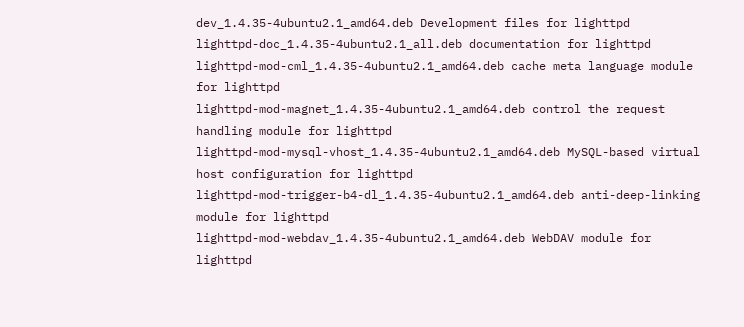dev_1.4.35-4ubuntu2.1_amd64.deb Development files for lighttpd
lighttpd-doc_1.4.35-4ubuntu2.1_all.deb documentation for lighttpd
lighttpd-mod-cml_1.4.35-4ubuntu2.1_amd64.deb cache meta language module for lighttpd
lighttpd-mod-magnet_1.4.35-4ubuntu2.1_amd64.deb control the request handling module for lighttpd
lighttpd-mod-mysql-vhost_1.4.35-4ubuntu2.1_amd64.deb MySQL-based virtual host configuration for lighttpd
lighttpd-mod-trigger-b4-dl_1.4.35-4ubuntu2.1_amd64.deb anti-deep-linking module for lighttpd
lighttpd-mod-webdav_1.4.35-4ubuntu2.1_amd64.deb WebDAV module for lighttpd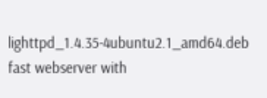lighttpd_1.4.35-4ubuntu2.1_amd64.deb fast webserver with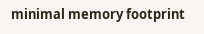minimal memory footprint